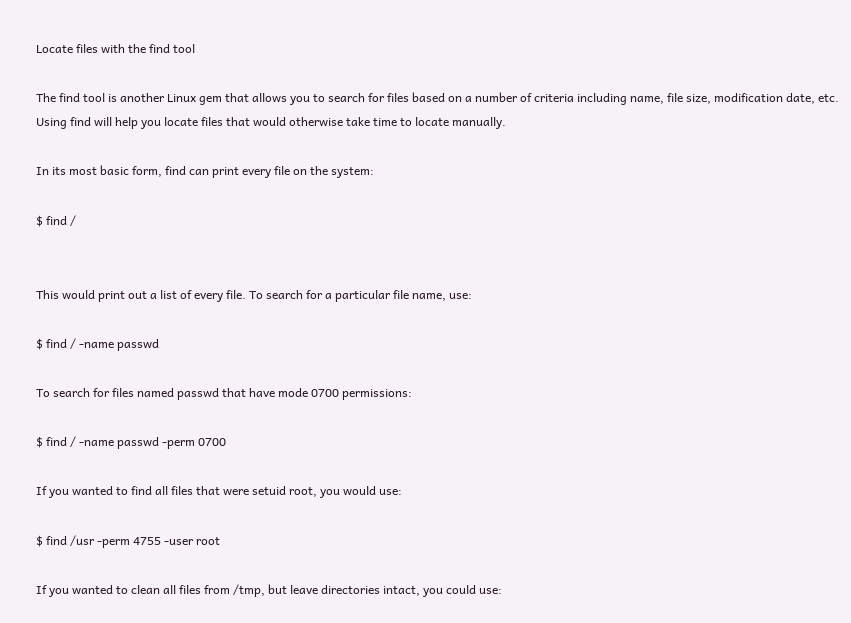Locate files with the find tool

The find tool is another Linux gem that allows you to search for files based on a number of criteria including name, file size, modification date, etc. Using find will help you locate files that would otherwise take time to locate manually.

In its most basic form, find can print every file on the system:

$ find /


This would print out a list of every file. To search for a particular file name, use:

$ find / -name passwd

To search for files named passwd that have mode 0700 permissions:

$ find / -name passwd -perm 0700

If you wanted to find all files that were setuid root, you would use:

$ find /usr -perm 4755 -user root

If you wanted to clean all files from /tmp, but leave directories intact, you could use: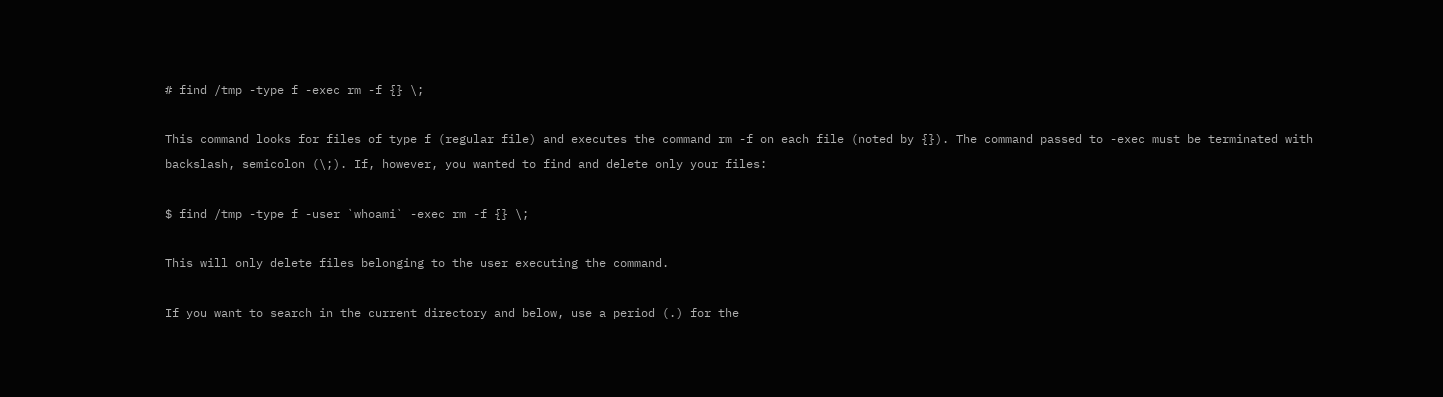# find /tmp -type f -exec rm -f {} \;

This command looks for files of type f (regular file) and executes the command rm -f on each file (noted by {}). The command passed to -exec must be terminated with backslash, semicolon (\;). If, however, you wanted to find and delete only your files:

$ find /tmp -type f -user `whoami` -exec rm -f {} \;

This will only delete files belonging to the user executing the command.

If you want to search in the current directory and below, use a period (.) for the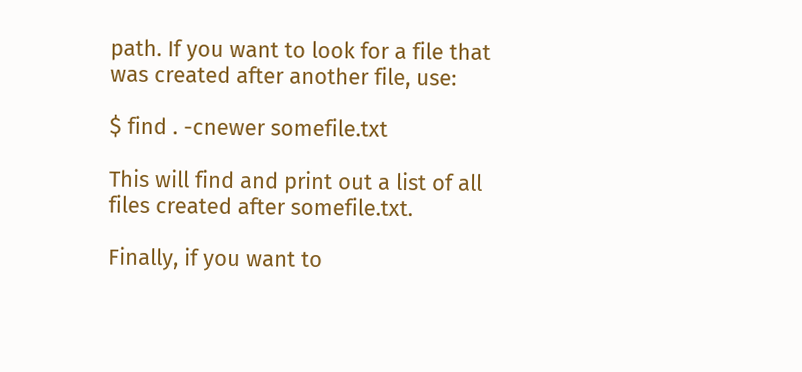path. If you want to look for a file that was created after another file, use:

$ find . -cnewer somefile.txt

This will find and print out a list of all files created after somefile.txt.

Finally, if you want to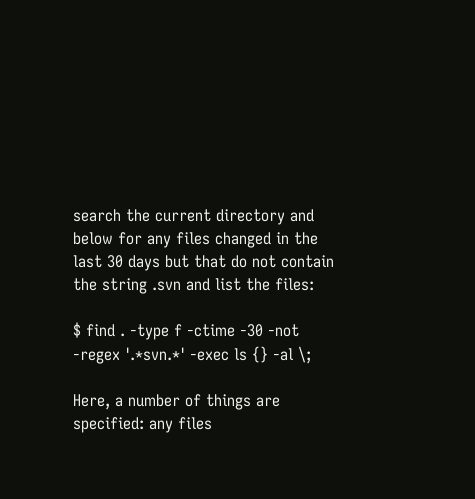search the current directory and below for any files changed in the last 30 days but that do not contain the string .svn and list the files:

$ find . -type f -ctime -30 -not -regex '.*svn.*' -exec ls {} -al \;

Here, a number of things are specified: any files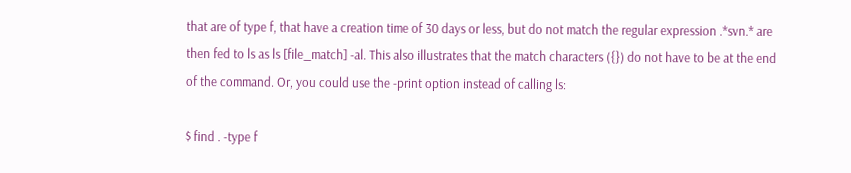that are of type f, that have a creation time of 30 days or less, but do not match the regular expression .*svn.* are then fed to ls as ls [file_match] -al. This also illustrates that the match characters ({}) do not have to be at the end of the command. Or, you could use the -print option instead of calling ls:

$ find . -type f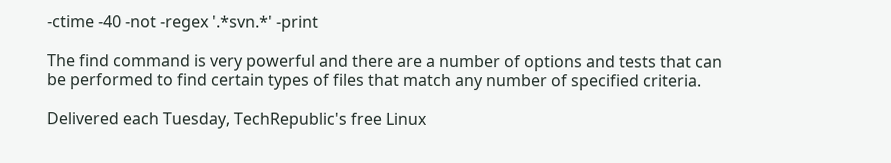-ctime -40 -not -regex '.*svn.*' -print

The find command is very powerful and there are a number of options and tests that can be performed to find certain types of files that match any number of specified criteria.

Delivered each Tuesday, TechRepublic's free Linux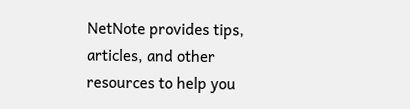NetNote provides tips, articles, and other resources to help you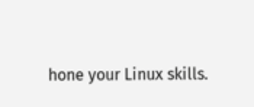hone your Linux skills.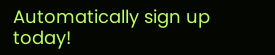Automatically sign up today!